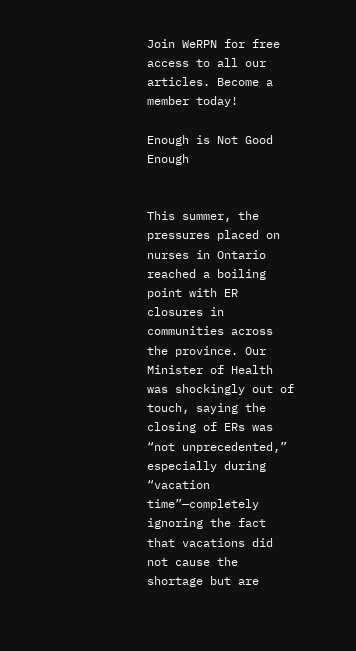Join WeRPN for free access to all our articles. Become a member today!

Enough is Not Good Enough


This summer, the pressures placed on nurses in Ontario reached a boiling point with ER closures in communities across the province. Our Minister of Health was shockingly out of touch, saying the closing of ERs was “not unprecedented,” especially during “vacation time”—completely ignoring the fact that vacations did not cause the shortage but are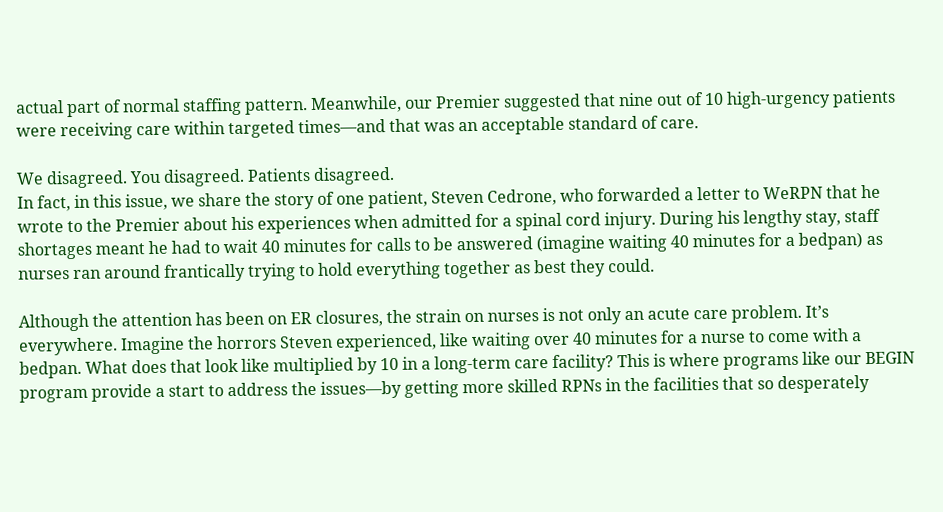actual part of normal staffing pattern. Meanwhile, our Premier suggested that nine out of 10 high-urgency patients were receiving care within targeted times—and that was an acceptable standard of care.

We disagreed. You disagreed. Patients disagreed.
In fact, in this issue, we share the story of one patient, Steven Cedrone, who forwarded a letter to WeRPN that he wrote to the Premier about his experiences when admitted for a spinal cord injury. During his lengthy stay, staff shortages meant he had to wait 40 minutes for calls to be answered (imagine waiting 40 minutes for a bedpan) as nurses ran around frantically trying to hold everything together as best they could.

Although the attention has been on ER closures, the strain on nurses is not only an acute care problem. It’s everywhere. Imagine the horrors Steven experienced, like waiting over 40 minutes for a nurse to come with a bedpan. What does that look like multiplied by 10 in a long-term care facility? This is where programs like our BEGIN program provide a start to address the issues—by getting more skilled RPNs in the facilities that so desperately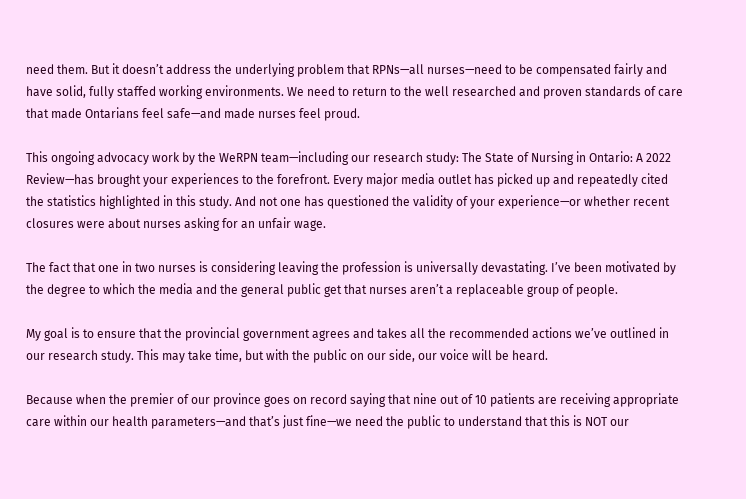need them. But it doesn’t address the underlying problem that RPNs—all nurses—need to be compensated fairly and have solid, fully staffed working environments. We need to return to the well researched and proven standards of care that made Ontarians feel safe—and made nurses feel proud.

This ongoing advocacy work by the WeRPN team—including our research study: The State of Nursing in Ontario: A 2022 Review—has brought your experiences to the forefront. Every major media outlet has picked up and repeatedly cited the statistics highlighted in this study. And not one has questioned the validity of your experience—or whether recent closures were about nurses asking for an unfair wage.

The fact that one in two nurses is considering leaving the profession is universally devastating. I’ve been motivated by the degree to which the media and the general public get that nurses aren’t a replaceable group of people.

My goal is to ensure that the provincial government agrees and takes all the recommended actions we’ve outlined in our research study. This may take time, but with the public on our side, our voice will be heard.

Because when the premier of our province goes on record saying that nine out of 10 patients are receiving appropriate care within our health parameters—and that’s just fine—we need the public to understand that this is NOT our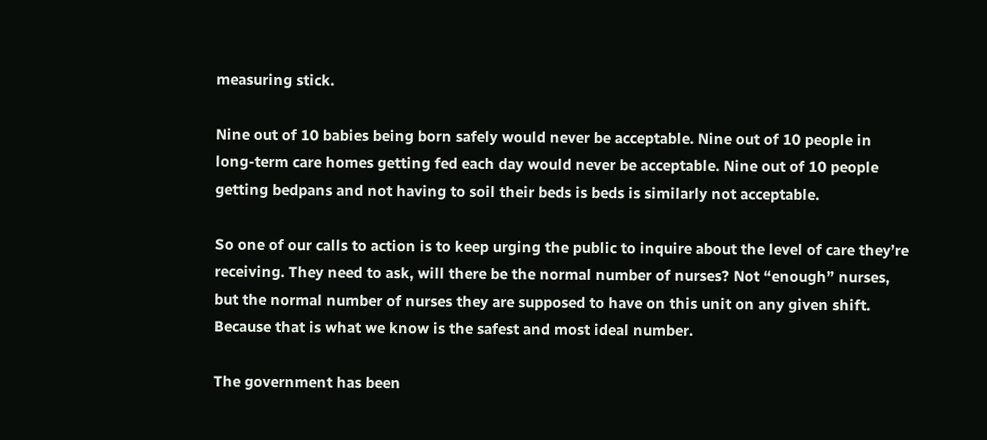measuring stick.

Nine out of 10 babies being born safely would never be acceptable. Nine out of 10 people in long-term care homes getting fed each day would never be acceptable. Nine out of 10 people getting bedpans and not having to soil their beds is beds is similarly not acceptable.

So one of our calls to action is to keep urging the public to inquire about the level of care they’re receiving. They need to ask, will there be the normal number of nurses? Not “enough” nurses, but the normal number of nurses they are supposed to have on this unit on any given shift. Because that is what we know is the safest and most ideal number.

The government has been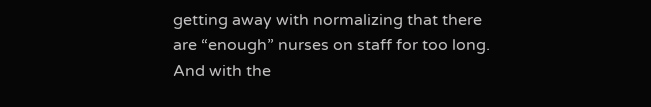getting away with normalizing that there are “enough” nurses on staff for too long. And with the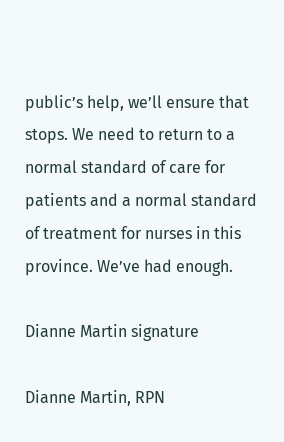public’s help, we’ll ensure that stops. We need to return to a normal standard of care for patients and a normal standard of treatment for nurses in this province. We’ve had enough.

Dianne Martin signature

Dianne Martin, RPN